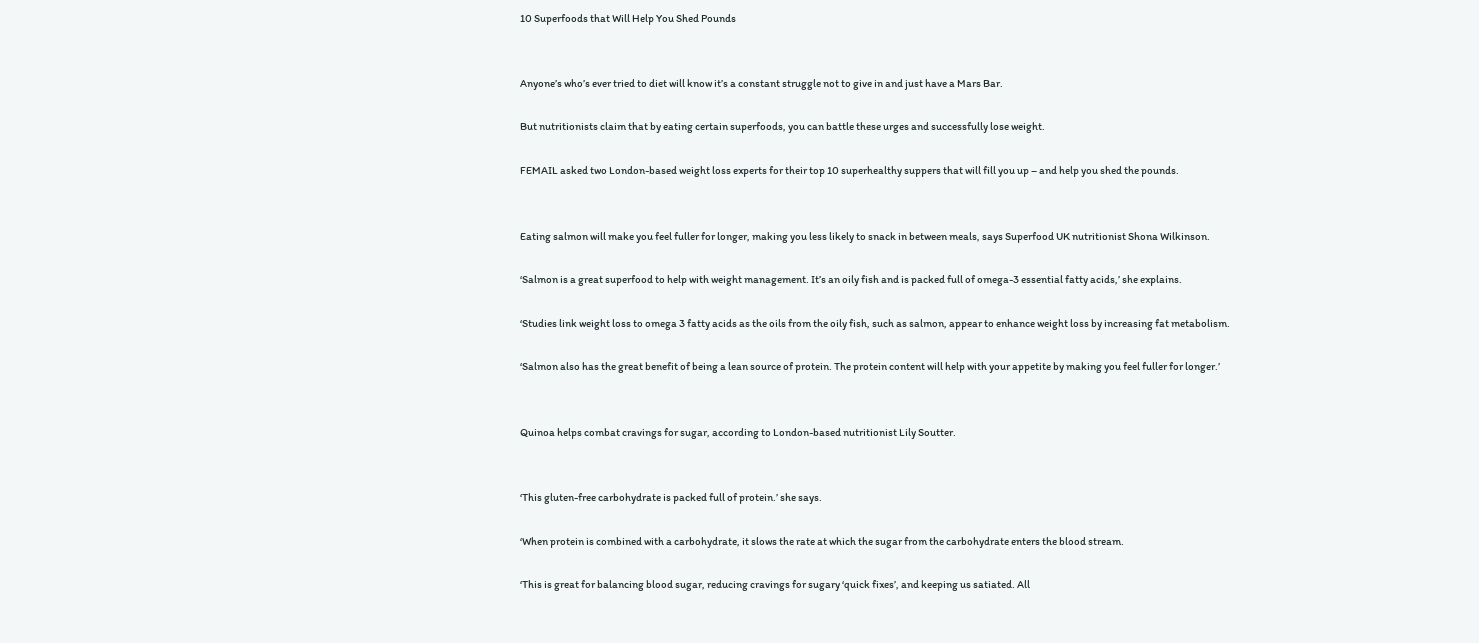10 Superfoods that Will Help You Shed Pounds


Anyone’s who’s ever tried to diet will know it’s a constant struggle not to give in and just have a Mars Bar.

But nutritionists claim that by eating certain superfoods, you can battle these urges and successfully lose weight.

FEMAIL asked two London-based weight loss experts for their top 10 superhealthy suppers that will fill you up – and help you shed the pounds.


Eating salmon will make you feel fuller for longer, making you less likely to snack in between meals, says Superfood UK nutritionist Shona Wilkinson.

‘Salmon is a great superfood to help with weight management. It’s an oily fish and is packed full of omega-3 essential fatty acids,’ she explains.

‘Studies link weight loss to omega 3 fatty acids as the oils from the oily fish, such as salmon, appear to enhance weight loss by increasing fat metabolism.

‘Salmon also has the great benefit of being a lean source of protein. The protein content will help with your appetite by making you feel fuller for longer.’


Quinoa helps combat cravings for sugar, according to London-based nutritionist Lily Soutter.


‘This gluten-free carbohydrate is packed full of protein.’ she says.

‘When protein is combined with a carbohydrate, it slows the rate at which the sugar from the carbohydrate enters the blood stream.

‘This is great for balancing blood sugar, reducing cravings for sugary ‘quick fixes’, and keeping us satiated. All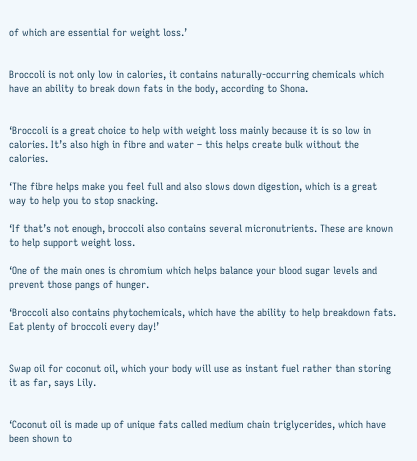of which are essential for weight loss.’


Broccoli is not only low in calories, it contains naturally-occurring chemicals which have an ability to break down fats in the body, according to Shona.


‘Broccoli is a great choice to help with weight loss mainly because it is so low in calories. It’s also high in fibre and water – this helps create bulk without the calories.

‘The fibre helps make you feel full and also slows down digestion, which is a great way to help you to stop snacking.

‘If that’s not enough, broccoli also contains several micronutrients. These are known to help support weight loss.

‘One of the main ones is chromium which helps balance your blood sugar levels and prevent those pangs of hunger.

‘Broccoli also contains phytochemicals, which have the ability to help breakdown fats. Eat plenty of broccoli every day!’


Swap oil for coconut oil, which your body will use as instant fuel rather than storing it as far, says Lily.


‘Coconut oil is made up of unique fats called medium chain triglycerides, which have been shown to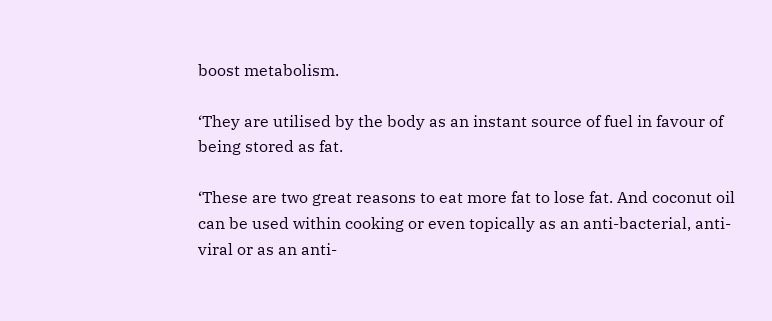boost metabolism.

‘They are utilised by the body as an instant source of fuel in favour of being stored as fat.

‘These are two great reasons to eat more fat to lose fat. And coconut oil can be used within cooking or even topically as an anti-bacterial, anti-viral or as an anti-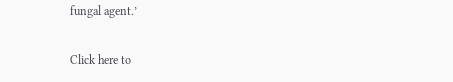fungal agent.’

Click here to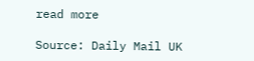read more

Source: Daily Mail UK